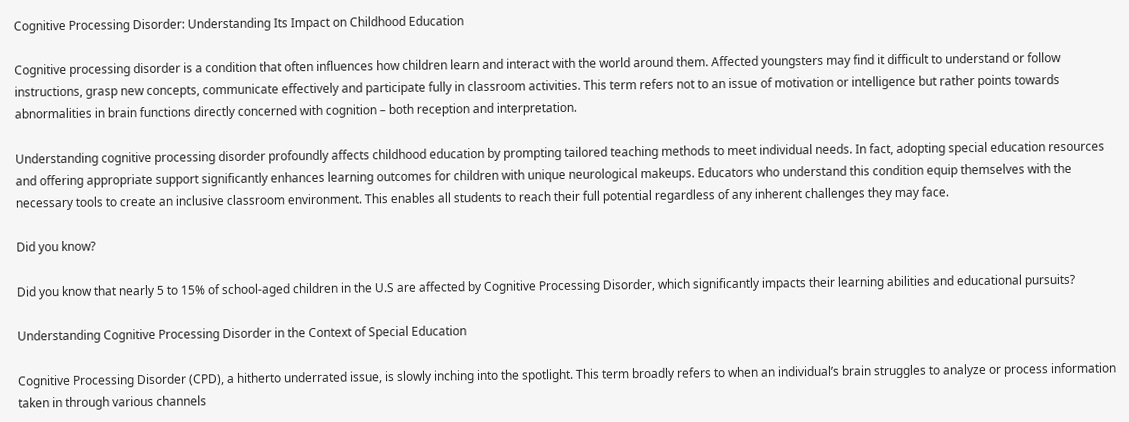Cognitive Processing Disorder: Understanding Its Impact on Childhood Education

Cognitive processing disorder is a condition that often influences how children learn and interact with the world around them. Affected youngsters may find it difficult to understand or follow instructions, grasp new concepts, communicate effectively and participate fully in classroom activities. This term refers not to an issue of motivation or intelligence but rather points towards abnormalities in brain functions directly concerned with cognition – both reception and interpretation.

Understanding cognitive processing disorder profoundly affects childhood education by prompting tailored teaching methods to meet individual needs. In fact, adopting special education resources and offering appropriate support significantly enhances learning outcomes for children with unique neurological makeups. Educators who understand this condition equip themselves with the necessary tools to create an inclusive classroom environment. This enables all students to reach their full potential regardless of any inherent challenges they may face.

Did you know?

Did you know that nearly 5 to 15% of school-aged children in the U.S are affected by Cognitive Processing Disorder, which significantly impacts their learning abilities and educational pursuits?

Understanding Cognitive Processing Disorder in the Context of Special Education

Cognitive Processing Disorder (CPD), a hitherto underrated issue, is slowly inching into the spotlight. This term broadly refers to when an individual’s brain struggles to analyze or process information taken in through various channels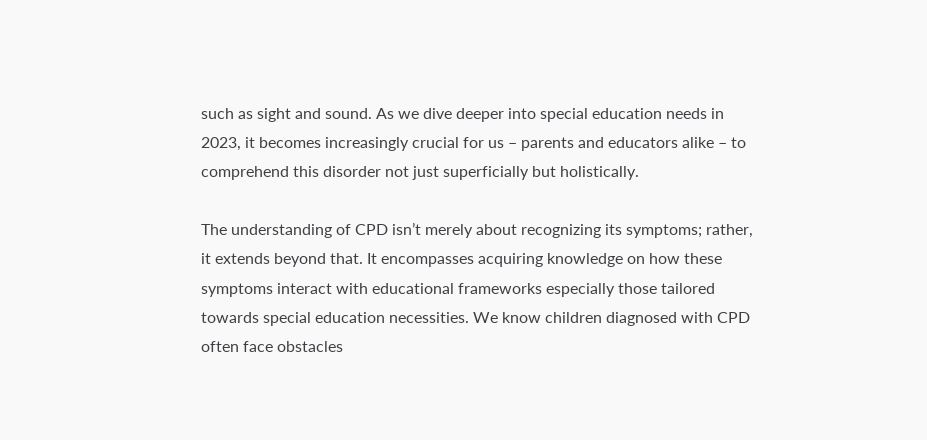such as sight and sound. As we dive deeper into special education needs in 2023, it becomes increasingly crucial for us – parents and educators alike – to comprehend this disorder not just superficially but holistically.

The understanding of CPD isn’t merely about recognizing its symptoms; rather, it extends beyond that. It encompasses acquiring knowledge on how these symptoms interact with educational frameworks especially those tailored towards special education necessities. We know children diagnosed with CPD often face obstacles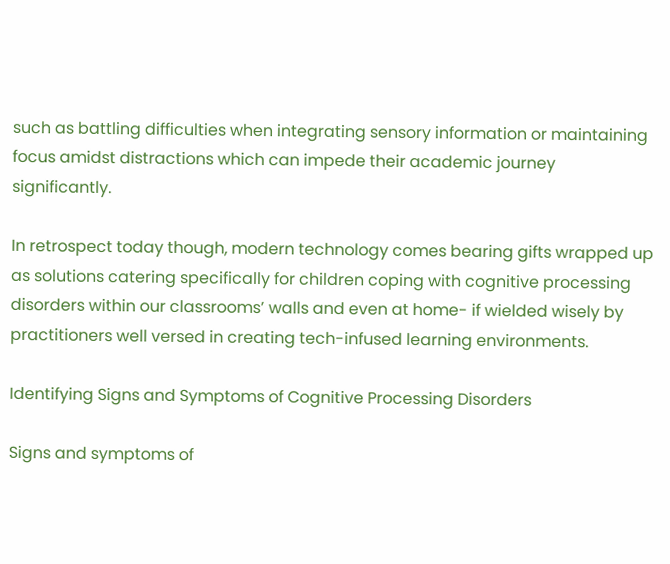such as battling difficulties when integrating sensory information or maintaining focus amidst distractions which can impede their academic journey significantly.

In retrospect today though, modern technology comes bearing gifts wrapped up as solutions catering specifically for children coping with cognitive processing disorders within our classrooms’ walls and even at home- if wielded wisely by practitioners well versed in creating tech-infused learning environments.

Identifying Signs and Symptoms of Cognitive Processing Disorders

Signs and symptoms of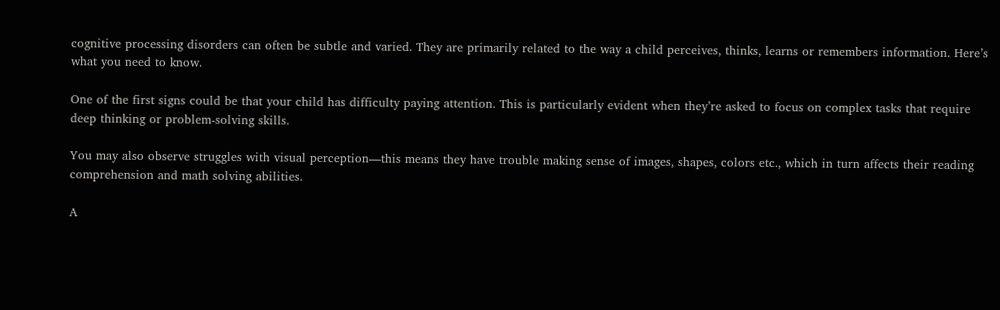cognitive processing disorders can often be subtle and varied. They are primarily related to the way a child perceives, thinks, learns or remembers information. Here’s what you need to know.

One of the first signs could be that your child has difficulty paying attention. This is particularly evident when they’re asked to focus on complex tasks that require deep thinking or problem-solving skills.

You may also observe struggles with visual perception—this means they have trouble making sense of images, shapes, colors etc., which in turn affects their reading comprehension and math solving abilities.

A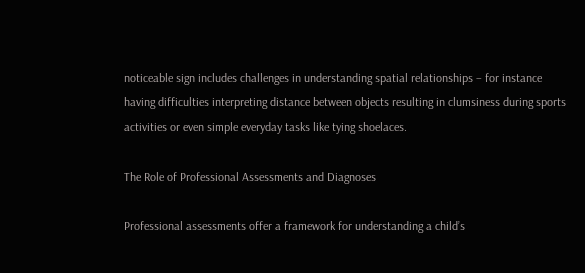noticeable sign includes challenges in understanding spatial relationships – for instance having difficulties interpreting distance between objects resulting in clumsiness during sports activities or even simple everyday tasks like tying shoelaces.

The Role of Professional Assessments and Diagnoses

Professional assessments offer a framework for understanding a child’s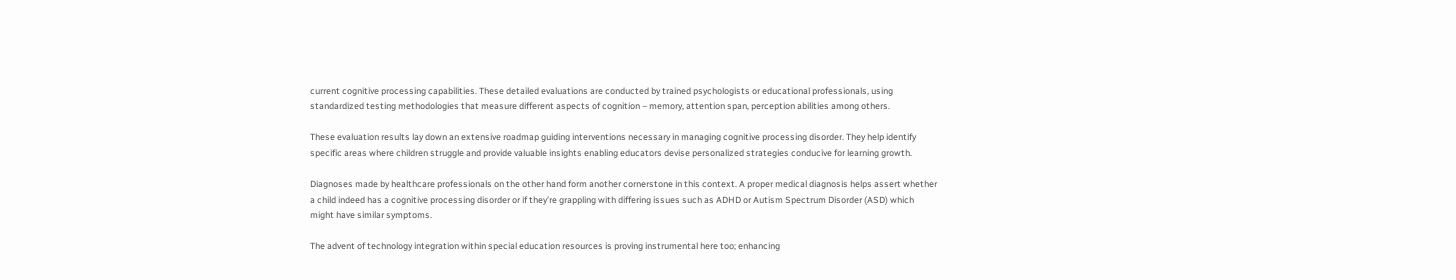current cognitive processing capabilities. These detailed evaluations are conducted by trained psychologists or educational professionals, using standardized testing methodologies that measure different aspects of cognition – memory, attention span, perception abilities among others.

These evaluation results lay down an extensive roadmap guiding interventions necessary in managing cognitive processing disorder. They help identify specific areas where children struggle and provide valuable insights enabling educators devise personalized strategies conducive for learning growth.

Diagnoses made by healthcare professionals on the other hand form another cornerstone in this context. A proper medical diagnosis helps assert whether a child indeed has a cognitive processing disorder or if they’re grappling with differing issues such as ADHD or Autism Spectrum Disorder (ASD) which might have similar symptoms.

The advent of technology integration within special education resources is proving instrumental here too; enhancing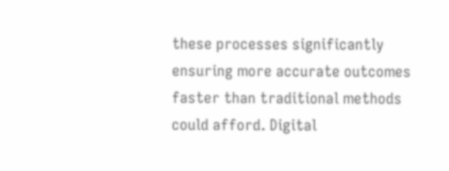these processes significantly ensuring more accurate outcomes faster than traditional methods could afford. Digital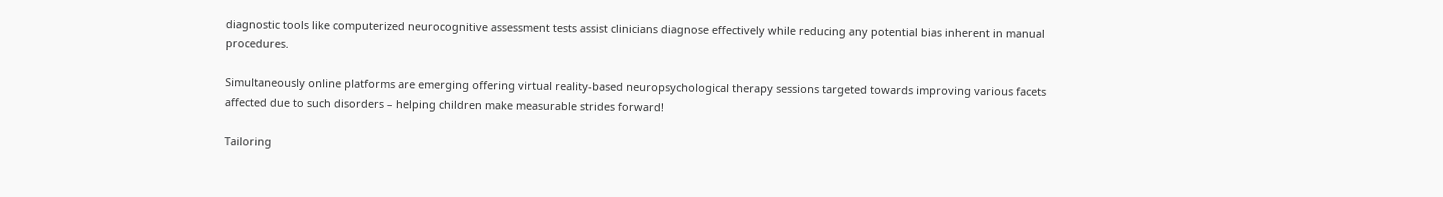diagnostic tools like computerized neurocognitive assessment tests assist clinicians diagnose effectively while reducing any potential bias inherent in manual procedures.

Simultaneously online platforms are emerging offering virtual reality-based neuropsychological therapy sessions targeted towards improving various facets affected due to such disorders – helping children make measurable strides forward!

Tailoring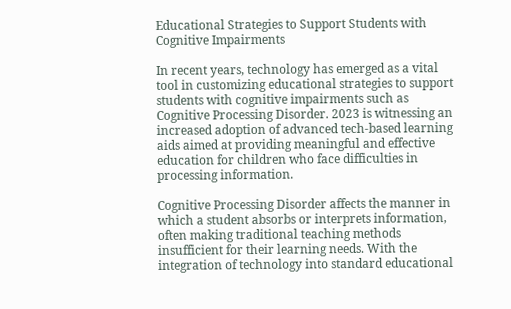Educational Strategies to Support Students with Cognitive Impairments

In recent years, technology has emerged as a vital tool in customizing educational strategies to support students with cognitive impairments such as Cognitive Processing Disorder. 2023 is witnessing an increased adoption of advanced tech-based learning aids aimed at providing meaningful and effective education for children who face difficulties in processing information.

Cognitive Processing Disorder affects the manner in which a student absorbs or interprets information, often making traditional teaching methods insufficient for their learning needs. With the integration of technology into standard educational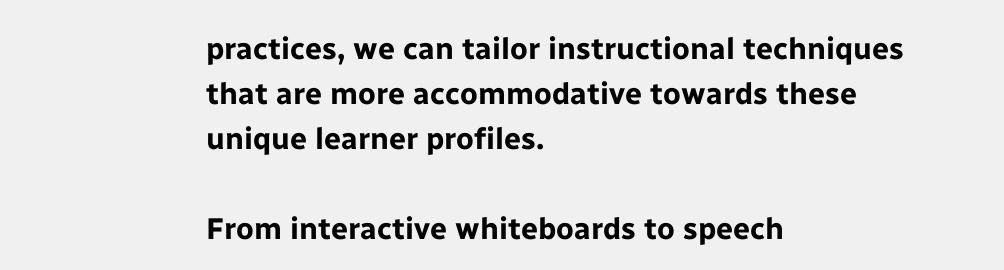practices, we can tailor instructional techniques that are more accommodative towards these unique learner profiles.

From interactive whiteboards to speech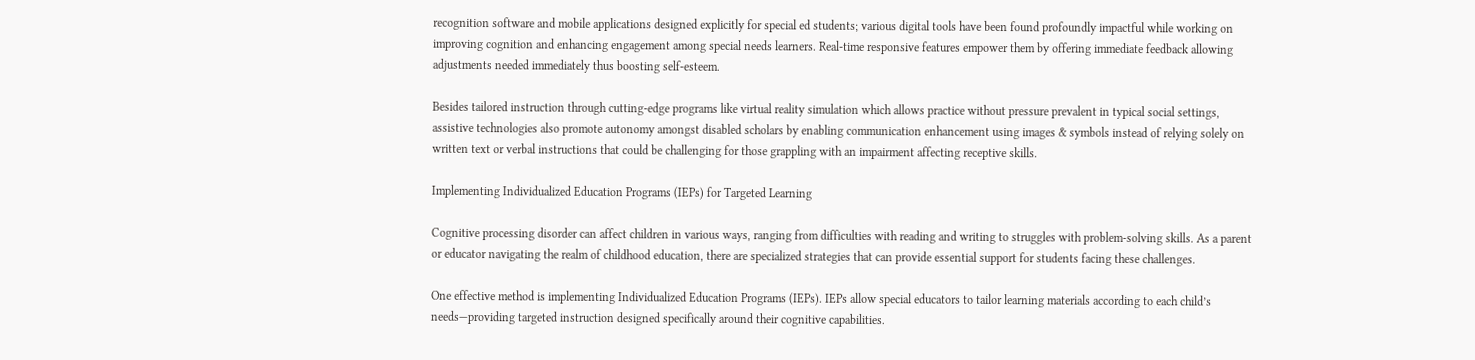recognition software and mobile applications designed explicitly for special ed students; various digital tools have been found profoundly impactful while working on improving cognition and enhancing engagement among special needs learners. Real-time responsive features empower them by offering immediate feedback allowing adjustments needed immediately thus boosting self-esteem.

Besides tailored instruction through cutting-edge programs like virtual reality simulation which allows practice without pressure prevalent in typical social settings, assistive technologies also promote autonomy amongst disabled scholars by enabling communication enhancement using images & symbols instead of relying solely on written text or verbal instructions that could be challenging for those grappling with an impairment affecting receptive skills.

Implementing Individualized Education Programs (IEPs) for Targeted Learning

Cognitive processing disorder can affect children in various ways, ranging from difficulties with reading and writing to struggles with problem-solving skills. As a parent or educator navigating the realm of childhood education, there are specialized strategies that can provide essential support for students facing these challenges.

One effective method is implementing Individualized Education Programs (IEPs). IEPs allow special educators to tailor learning materials according to each child’s needs—providing targeted instruction designed specifically around their cognitive capabilities.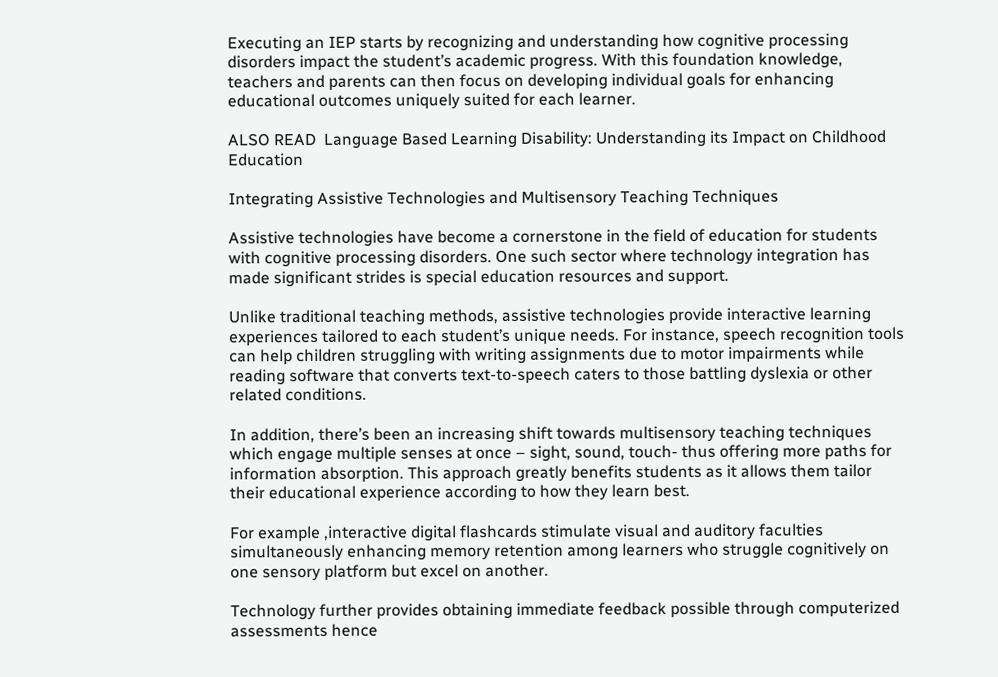Executing an IEP starts by recognizing and understanding how cognitive processing disorders impact the student’s academic progress. With this foundation knowledge, teachers and parents can then focus on developing individual goals for enhancing educational outcomes uniquely suited for each learner.

ALSO READ  Language Based Learning Disability: Understanding its Impact on Childhood Education

Integrating Assistive Technologies and Multisensory Teaching Techniques

Assistive technologies have become a cornerstone in the field of education for students with cognitive processing disorders. One such sector where technology integration has made significant strides is special education resources and support.

Unlike traditional teaching methods, assistive technologies provide interactive learning experiences tailored to each student’s unique needs. For instance, speech recognition tools can help children struggling with writing assignments due to motor impairments while reading software that converts text-to-speech caters to those battling dyslexia or other related conditions.

In addition, there’s been an increasing shift towards multisensory teaching techniques which engage multiple senses at once – sight, sound, touch- thus offering more paths for information absorption. This approach greatly benefits students as it allows them tailor their educational experience according to how they learn best.

For example ,interactive digital flashcards stimulate visual and auditory faculties simultaneously enhancing memory retention among learners who struggle cognitively on one sensory platform but excel on another.

Technology further provides obtaining immediate feedback possible through computerized assessments hence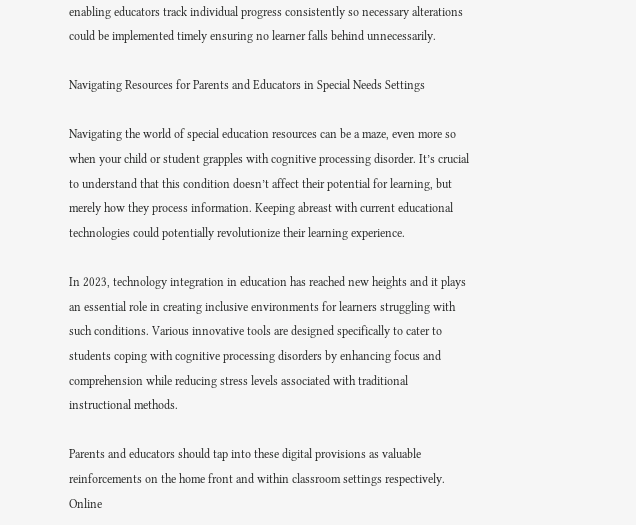enabling educators track individual progress consistently so necessary alterations could be implemented timely ensuring no learner falls behind unnecessarily.

Navigating Resources for Parents and Educators in Special Needs Settings

Navigating the world of special education resources can be a maze, even more so when your child or student grapples with cognitive processing disorder. It’s crucial to understand that this condition doesn’t affect their potential for learning, but merely how they process information. Keeping abreast with current educational technologies could potentially revolutionize their learning experience.

In 2023, technology integration in education has reached new heights and it plays an essential role in creating inclusive environments for learners struggling with such conditions. Various innovative tools are designed specifically to cater to students coping with cognitive processing disorders by enhancing focus and comprehension while reducing stress levels associated with traditional instructional methods.

Parents and educators should tap into these digital provisions as valuable reinforcements on the home front and within classroom settings respectively. Online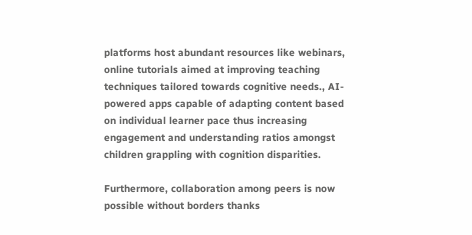platforms host abundant resources like webinars, online tutorials aimed at improving teaching techniques tailored towards cognitive needs., AI-powered apps capable of adapting content based on individual learner pace thus increasing engagement and understanding ratios amongst children grappling with cognition disparities.

Furthermore, collaboration among peers is now possible without borders thanks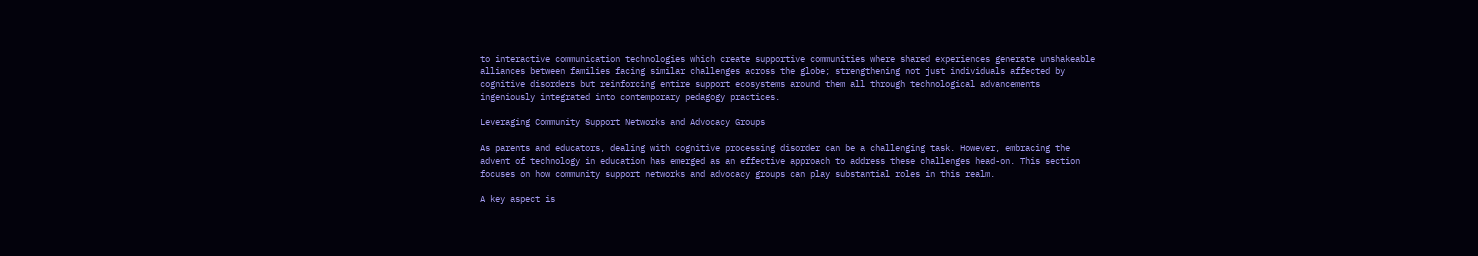to interactive communication technologies which create supportive communities where shared experiences generate unshakeable alliances between families facing similar challenges across the globe; strengthening not just individuals affected by cognitive disorders but reinforcing entire support ecosystems around them all through technological advancements ingeniously integrated into contemporary pedagogy practices.

Leveraging Community Support Networks and Advocacy Groups

As parents and educators, dealing with cognitive processing disorder can be a challenging task. However, embracing the advent of technology in education has emerged as an effective approach to address these challenges head-on. This section focuses on how community support networks and advocacy groups can play substantial roles in this realm.

A key aspect is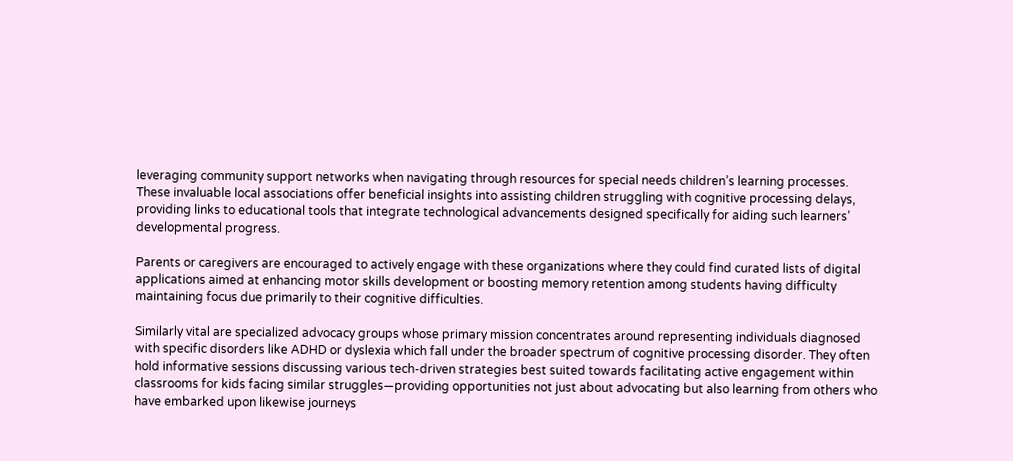leveraging community support networks when navigating through resources for special needs children’s learning processes. These invaluable local associations offer beneficial insights into assisting children struggling with cognitive processing delays, providing links to educational tools that integrate technological advancements designed specifically for aiding such learners’ developmental progress.

Parents or caregivers are encouraged to actively engage with these organizations where they could find curated lists of digital applications aimed at enhancing motor skills development or boosting memory retention among students having difficulty maintaining focus due primarily to their cognitive difficulties.

Similarly vital are specialized advocacy groups whose primary mission concentrates around representing individuals diagnosed with specific disorders like ADHD or dyslexia which fall under the broader spectrum of cognitive processing disorder. They often hold informative sessions discussing various tech-driven strategies best suited towards facilitating active engagement within classrooms for kids facing similar struggles—providing opportunities not just about advocating but also learning from others who have embarked upon likewise journeys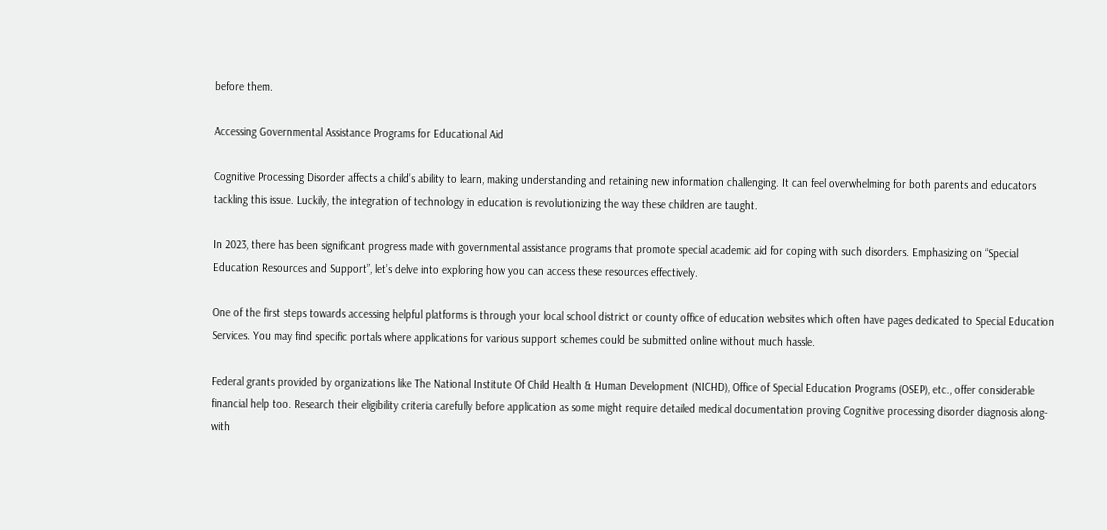before them.

Accessing Governmental Assistance Programs for Educational Aid

Cognitive Processing Disorder affects a child’s ability to learn, making understanding and retaining new information challenging. It can feel overwhelming for both parents and educators tackling this issue. Luckily, the integration of technology in education is revolutionizing the way these children are taught.

In 2023, there has been significant progress made with governmental assistance programs that promote special academic aid for coping with such disorders. Emphasizing on “Special Education Resources and Support”, let’s delve into exploring how you can access these resources effectively.

One of the first steps towards accessing helpful platforms is through your local school district or county office of education websites which often have pages dedicated to Special Education Services. You may find specific portals where applications for various support schemes could be submitted online without much hassle.

Federal grants provided by organizations like The National Institute Of Child Health & Human Development (NICHD), Office of Special Education Programs (OSEP), etc., offer considerable financial help too. Research their eligibility criteria carefully before application as some might require detailed medical documentation proving Cognitive processing disorder diagnosis along-with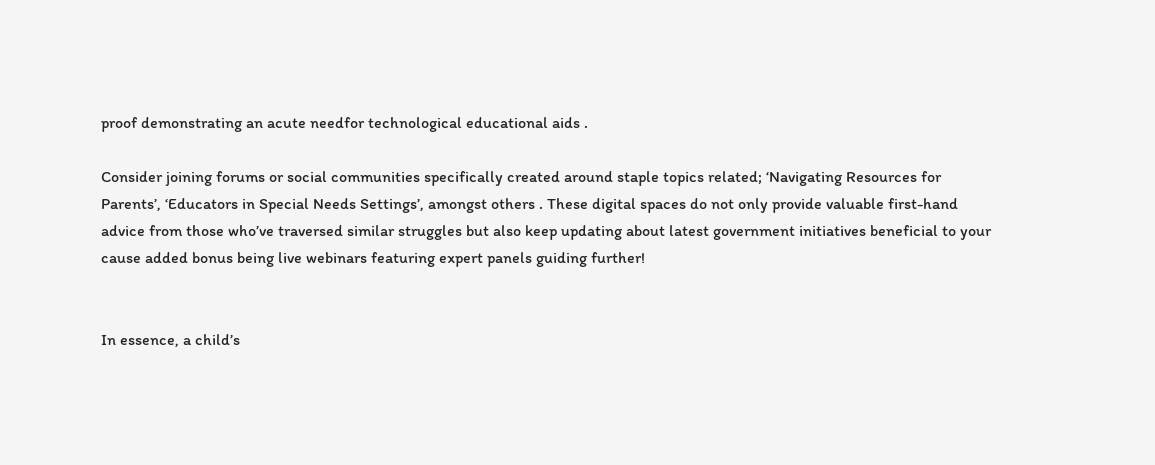proof demonstrating an acute needfor technological educational aids .

Consider joining forums or social communities specifically created around staple topics related; ‘Navigating Resources for Parents’, ‘Educators in Special Needs Settings’, amongst others . These digital spaces do not only provide valuable first-hand advice from those who’ve traversed similar struggles but also keep updating about latest government initiatives beneficial to your cause added bonus being live webinars featuring expert panels guiding further!


In essence, a child’s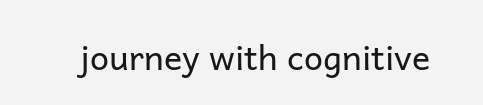journey with cognitive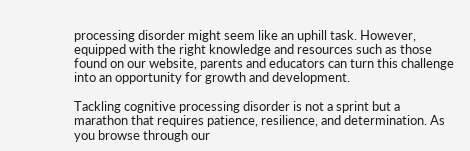processing disorder might seem like an uphill task. However, equipped with the right knowledge and resources such as those found on our website, parents and educators can turn this challenge into an opportunity for growth and development.

Tackling cognitive processing disorder is not a sprint but a marathon that requires patience, resilience, and determination. As you browse through our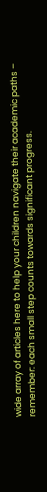wide array of articles here to help your children navigate their academic paths – remember: each small step counts towards significant progress.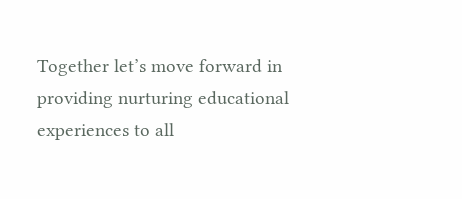Together let’s move forward in providing nurturing educational experiences to all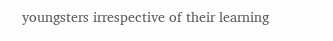youngsters irrespective of their learning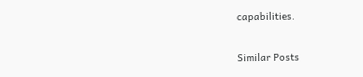capabilities.

Similar Posts